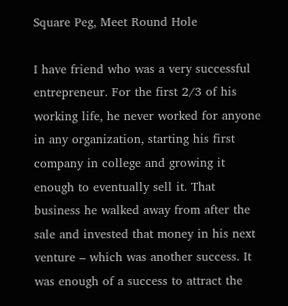Square Peg, Meet Round Hole

I have friend who was a very successful entrepreneur. For the first 2/3 of his working life, he never worked for anyone in any organization, starting his first company in college and growing it enough to eventually sell it. That business he walked away from after the sale and invested that money in his next venture – which was another success. It was enough of a success to attract the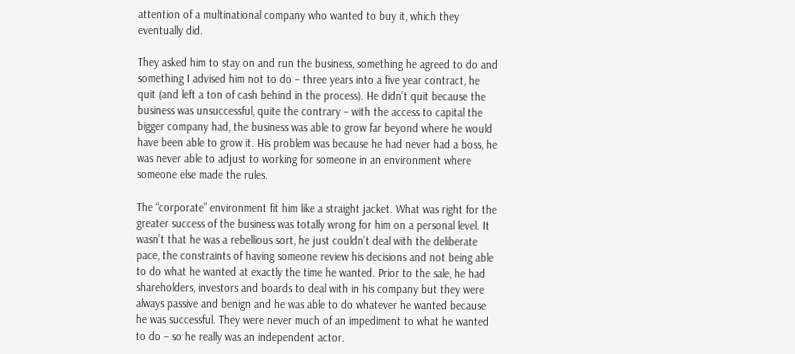attention of a multinational company who wanted to buy it, which they eventually did.

They asked him to stay on and run the business, something he agreed to do and something I advised him not to do – three years into a five year contract, he quit (and left a ton of cash behind in the process). He didn’t quit because the business was unsuccessful, quite the contrary – with the access to capital the bigger company had, the business was able to grow far beyond where he would have been able to grow it. His problem was because he had never had a boss, he was never able to adjust to working for someone in an environment where someone else made the rules.

The “corporate” environment fit him like a straight jacket. What was right for the greater success of the business was totally wrong for him on a personal level. It wasn’t that he was a rebellious sort, he just couldn’t deal with the deliberate pace, the constraints of having someone review his decisions and not being able to do what he wanted at exactly the time he wanted. Prior to the sale, he had shareholders, investors and boards to deal with in his company but they were always passive and benign and he was able to do whatever he wanted because he was successful. They were never much of an impediment to what he wanted to do – so he really was an independent actor.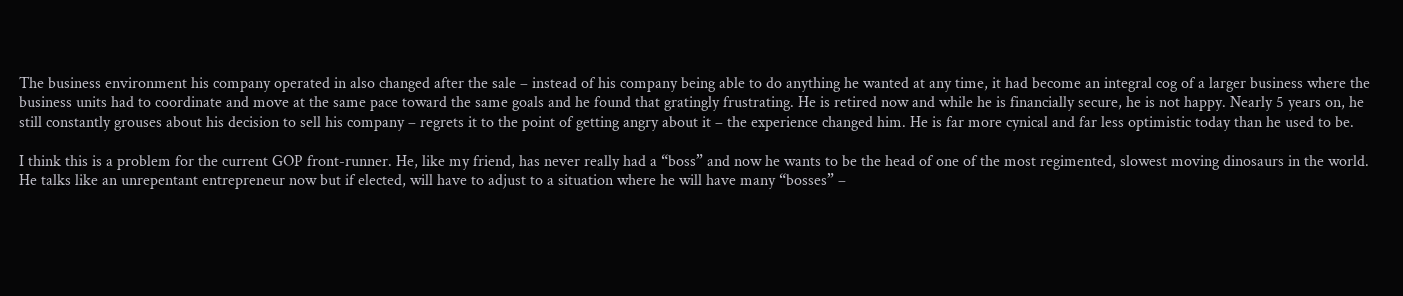The business environment his company operated in also changed after the sale – instead of his company being able to do anything he wanted at any time, it had become an integral cog of a larger business where the business units had to coordinate and move at the same pace toward the same goals and he found that gratingly frustrating. He is retired now and while he is financially secure, he is not happy. Nearly 5 years on, he still constantly grouses about his decision to sell his company – regrets it to the point of getting angry about it – the experience changed him. He is far more cynical and far less optimistic today than he used to be.

I think this is a problem for the current GOP front-runner. He, like my friend, has never really had a “boss” and now he wants to be the head of one of the most regimented, slowest moving dinosaurs in the world. He talks like an unrepentant entrepreneur now but if elected, will have to adjust to a situation where he will have many “bosses” –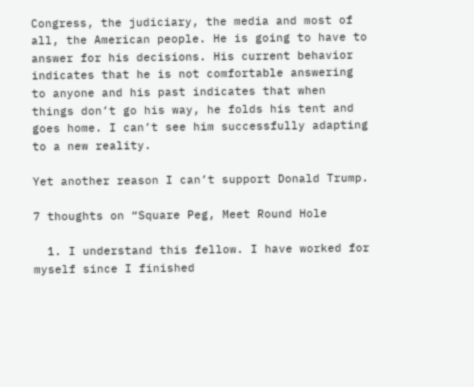Congress, the judiciary, the media and most of all, the American people. He is going to have to answer for his decisions. His current behavior indicates that he is not comfortable answering to anyone and his past indicates that when things don’t go his way, he folds his tent and goes home. I can’t see him successfully adapting to a new reality.

Yet another reason I can’t support Donald Trump.

7 thoughts on “Square Peg, Meet Round Hole

  1. I understand this fellow. I have worked for myself since I finished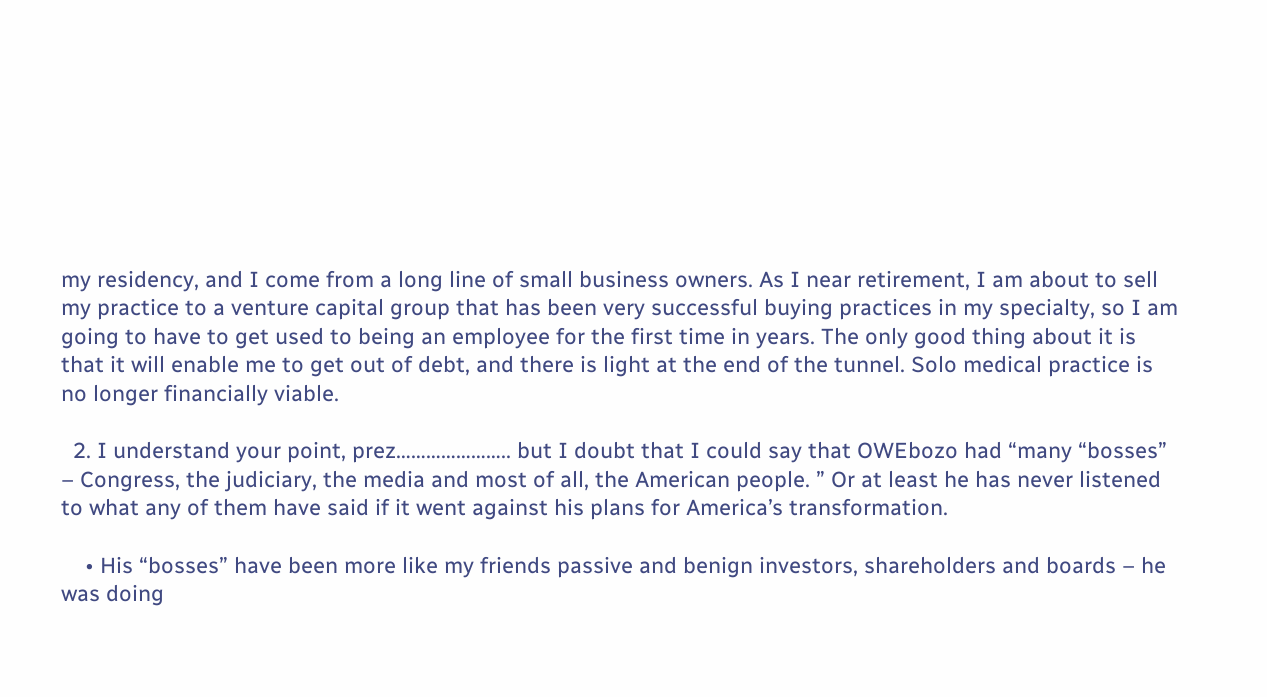my residency, and I come from a long line of small business owners. As I near retirement, I am about to sell my practice to a venture capital group that has been very successful buying practices in my specialty, so I am going to have to get used to being an employee for the first time in years. The only good thing about it is that it will enable me to get out of debt, and there is light at the end of the tunnel. Solo medical practice is no longer financially viable.

  2. I understand your point, prez………………….. but I doubt that I could say that OWEbozo had “many “bosses” – Congress, the judiciary, the media and most of all, the American people. ” Or at least he has never listened to what any of them have said if it went against his plans for America’s transformation.

    • His “bosses” have been more like my friends passive and benign investors, shareholders and boards – he was doing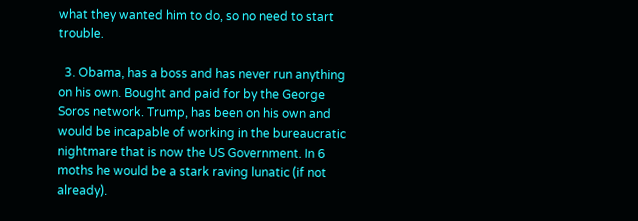what they wanted him to do, so no need to start trouble.

  3. Obama, has a boss and has never run anything on his own. Bought and paid for by the George Soros network. Trump, has been on his own and would be incapable of working in the bureaucratic nightmare that is now the US Government. In 6 moths he would be a stark raving lunatic (if not already).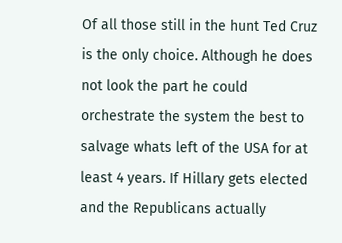Of all those still in the hunt Ted Cruz is the only choice. Although he does not look the part he could orchestrate the system the best to salvage whats left of the USA for at least 4 years. If Hillary gets elected and the Republicans actually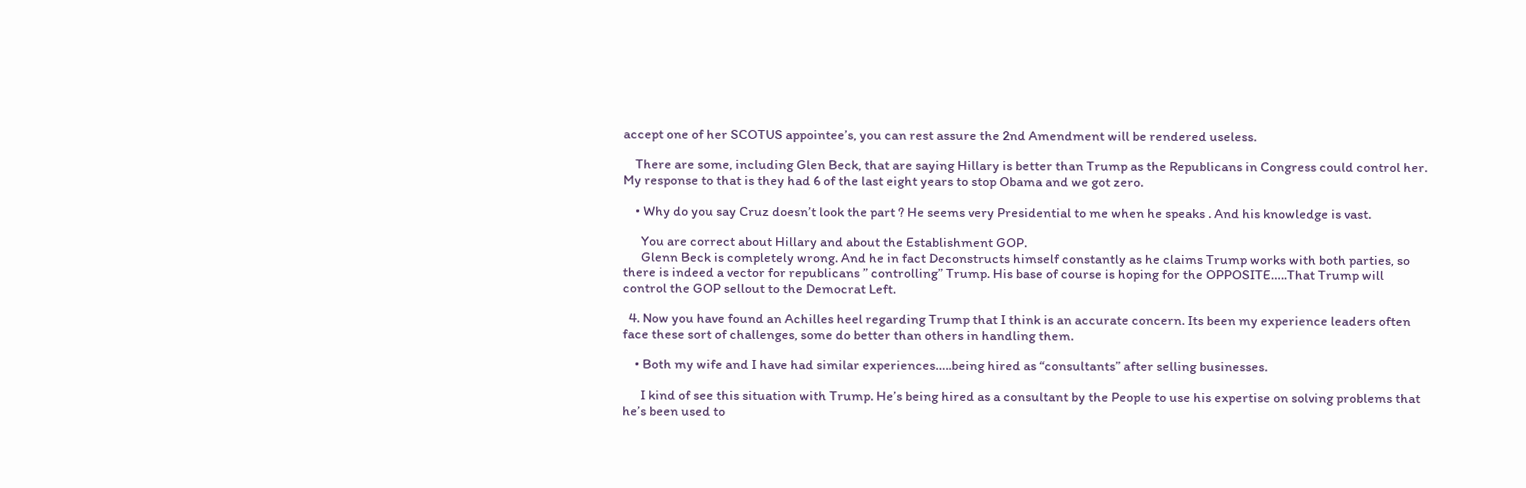accept one of her SCOTUS appointee’s, you can rest assure the 2nd Amendment will be rendered useless.

    There are some, including Glen Beck, that are saying Hillary is better than Trump as the Republicans in Congress could control her. My response to that is they had 6 of the last eight years to stop Obama and we got zero.

    • Why do you say Cruz doesn’t look the part ? He seems very Presidential to me when he speaks . And his knowledge is vast.

      You are correct about Hillary and about the Establishment GOP.
      Glenn Beck is completely wrong. And he in fact Deconstructs himself constantly as he claims Trump works with both parties, so there is indeed a vector for republicans ” controlling” Trump. His base of course is hoping for the OPPOSITE…..That Trump will control the GOP sellout to the Democrat Left.

  4. Now you have found an Achilles heel regarding Trump that I think is an accurate concern. Its been my experience leaders often face these sort of challenges, some do better than others in handling them.

    • Both my wife and I have had similar experiences…..being hired as “consultants” after selling businesses.

      I kind of see this situation with Trump. He’s being hired as a consultant by the People to use his expertise on solving problems that he’s been used to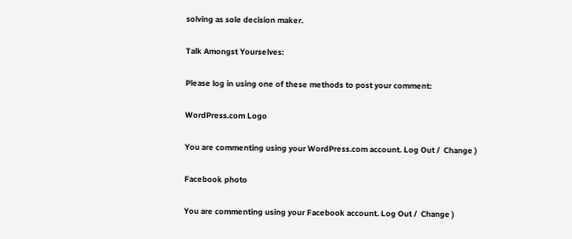solving as sole decision maker.

Talk Amongst Yourselves:

Please log in using one of these methods to post your comment:

WordPress.com Logo

You are commenting using your WordPress.com account. Log Out /  Change )

Facebook photo

You are commenting using your Facebook account. Log Out /  Change )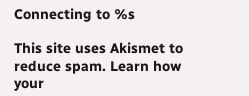Connecting to %s

This site uses Akismet to reduce spam. Learn how your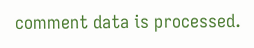comment data is processed.